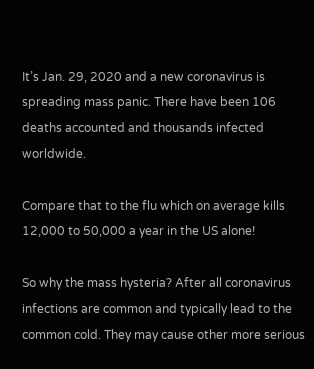It’s Jan. 29, 2020 and a new coronavirus is spreading mass panic. There have been 106 deaths accounted and thousands infected worldwide.

Compare that to the flu which on average kills 12,000 to 50,000 a year in the US alone!

So why the mass hysteria? After all coronavirus infections are common and typically lead to the common cold. They may cause other more serious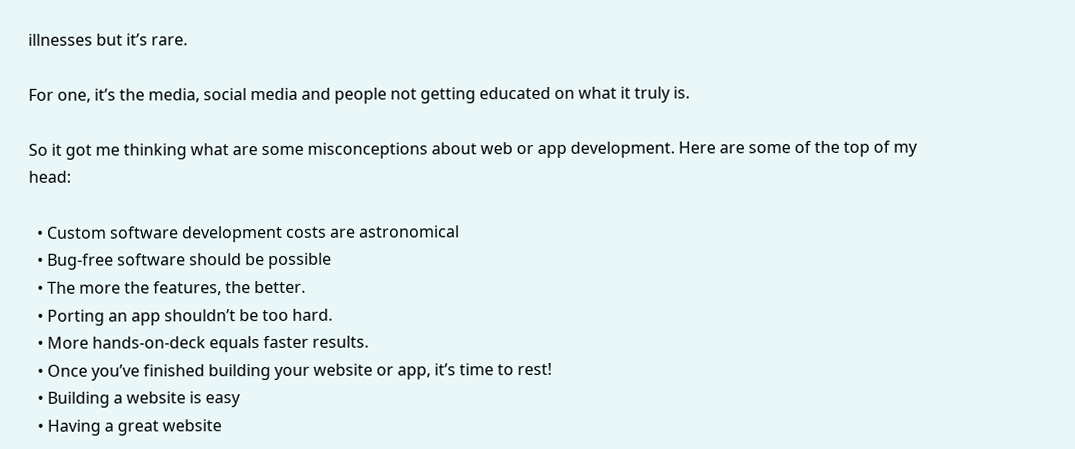illnesses but it’s rare.

For one, it’s the media, social media and people not getting educated on what it truly is.

So it got me thinking what are some misconceptions about web or app development. Here are some of the top of my head:

  • Custom software development costs are astronomical
  • Bug-free software should be possible
  • The more the features, the better.
  • Porting an app shouldn’t be too hard.
  • More hands-on-deck equals faster results.
  • Once you’ve finished building your website or app, it’s time to rest!
  • Building a website is easy
  • Having a great website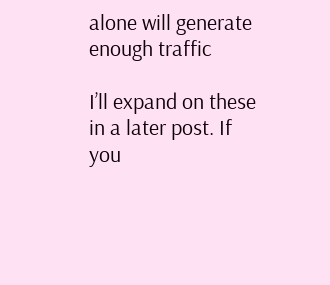alone will generate enough traffic

I’ll expand on these in a later post. If you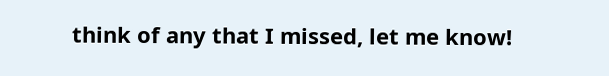think of any that I missed, let me know!